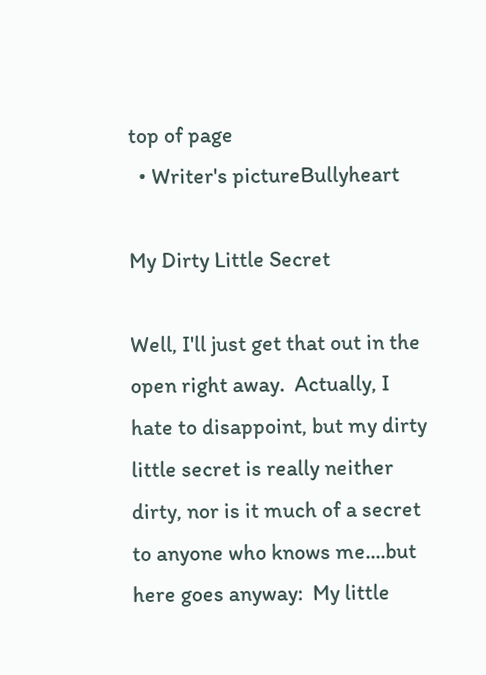top of page
  • Writer's pictureBullyheart

My Dirty Little Secret

Well, I'll just get that out in the open right away.  Actually, I hate to disappoint, but my dirty little secret is really neither dirty, nor is it much of a secret to anyone who knows me....but here goes anyway:  My little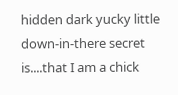hidden dark yucky little down-in-there secret is....that I am a chick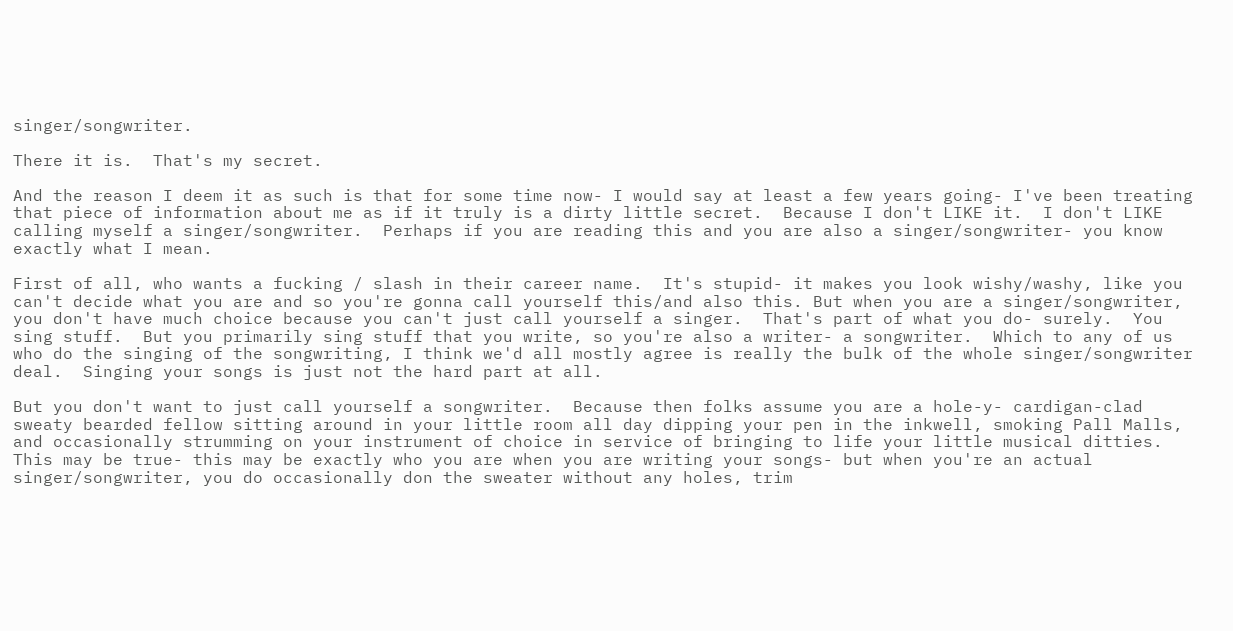singer/songwriter.

There it is.  That's my secret.

And the reason I deem it as such is that for some time now- I would say at least a few years going- I've been treating that piece of information about me as if it truly is a dirty little secret.  Because I don't LIKE it.  I don't LIKE calling myself a singer/songwriter.  Perhaps if you are reading this and you are also a singer/songwriter- you know exactly what I mean.

First of all, who wants a fucking / slash in their career name.  It's stupid- it makes you look wishy/washy, like you can't decide what you are and so you're gonna call yourself this/and also this. But when you are a singer/songwriter, you don't have much choice because you can't just call yourself a singer.  That's part of what you do- surely.  You sing stuff.  But you primarily sing stuff that you write, so you're also a writer- a songwriter.  Which to any of us who do the singing of the songwriting, I think we'd all mostly agree is really the bulk of the whole singer/songwriter deal.  Singing your songs is just not the hard part at all.

But you don't want to just call yourself a songwriter.  Because then folks assume you are a hole-y- cardigan-clad sweaty bearded fellow sitting around in your little room all day dipping your pen in the inkwell, smoking Pall Malls, and occasionally strumming on your instrument of choice in service of bringing to life your little musical ditties.  This may be true- this may be exactly who you are when you are writing your songs- but when you're an actual singer/songwriter, you do occasionally don the sweater without any holes, trim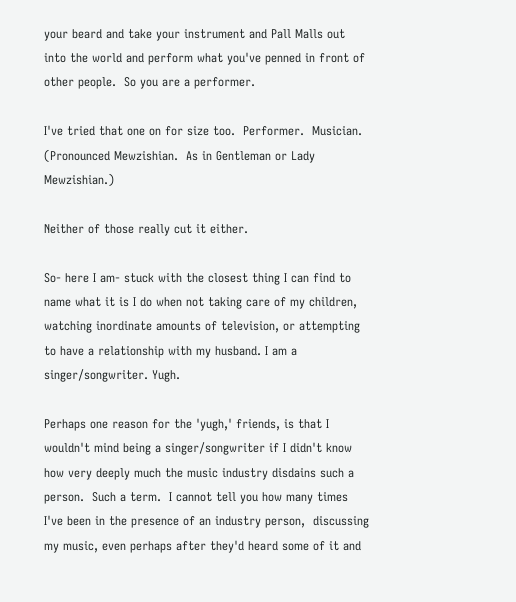your beard and take your instrument and Pall Malls out into the world and perform what you've penned in front of other people.  So you are a performer.

I've tried that one on for size too.  Performer.  Musician.  (Pronounced Mewzishian.  As in Gentleman or Lady Mewzishian.)

Neither of those really cut it either.

So- here I am- stuck with the closest thing I can find to name what it is I do when not taking care of my children, watching inordinate amounts of television, or attempting to have a relationship with my husband. I am a singer/songwriter. Yugh.

Perhaps one reason for the 'yugh,' friends, is that I wouldn't mind being a singer/songwriter if I didn't know how very deeply much the music industry disdains such a person.  Such a term.  I cannot tell you how many times I've been in the presence of an industry person,  discussing my music, even perhaps after they'd heard some of it and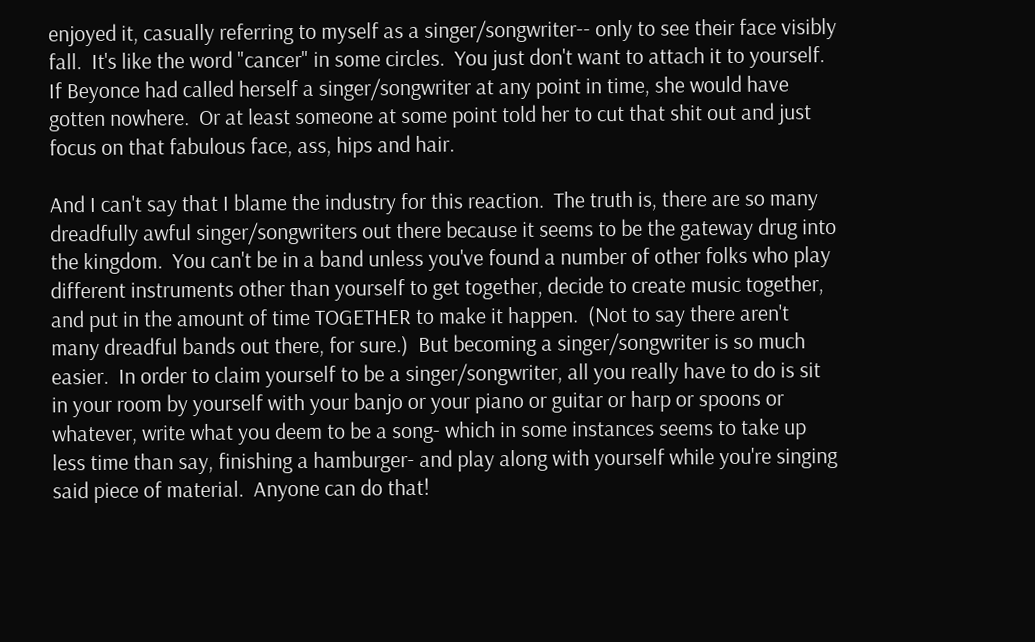enjoyed it, casually referring to myself as a singer/songwriter-- only to see their face visibly fall.  It's like the word "cancer" in some circles.  You just don't want to attach it to yourself. If Beyonce had called herself a singer/songwriter at any point in time, she would have gotten nowhere.  Or at least someone at some point told her to cut that shit out and just focus on that fabulous face, ass, hips and hair.

And I can't say that I blame the industry for this reaction.  The truth is, there are so many dreadfully awful singer/songwriters out there because it seems to be the gateway drug into the kingdom.  You can't be in a band unless you've found a number of other folks who play different instruments other than yourself to get together, decide to create music together, and put in the amount of time TOGETHER to make it happen.  (Not to say there aren't many dreadful bands out there, for sure.)  But becoming a singer/songwriter is so much easier.  In order to claim yourself to be a singer/songwriter, all you really have to do is sit in your room by yourself with your banjo or your piano or guitar or harp or spoons or whatever, write what you deem to be a song- which in some instances seems to take up less time than say, finishing a hamburger- and play along with yourself while you're singing said piece of material.  Anyone can do that!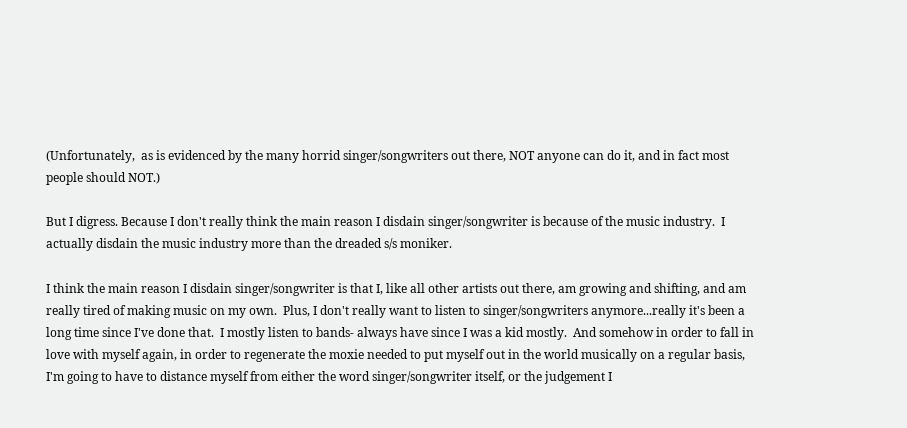(Unfortunately,  as is evidenced by the many horrid singer/songwriters out there, NOT anyone can do it, and in fact most people should NOT.)

But I digress. Because I don't really think the main reason I disdain singer/songwriter is because of the music industry.  I actually disdain the music industry more than the dreaded s/s moniker.

I think the main reason I disdain singer/songwriter is that I, like all other artists out there, am growing and shifting, and am really tired of making music on my own.  Plus, I don't really want to listen to singer/songwriters anymore...really it's been a long time since I've done that.  I mostly listen to bands- always have since I was a kid mostly.  And somehow in order to fall in love with myself again, in order to regenerate the moxie needed to put myself out in the world musically on a regular basis, I'm going to have to distance myself from either the word singer/songwriter itself, or the judgement I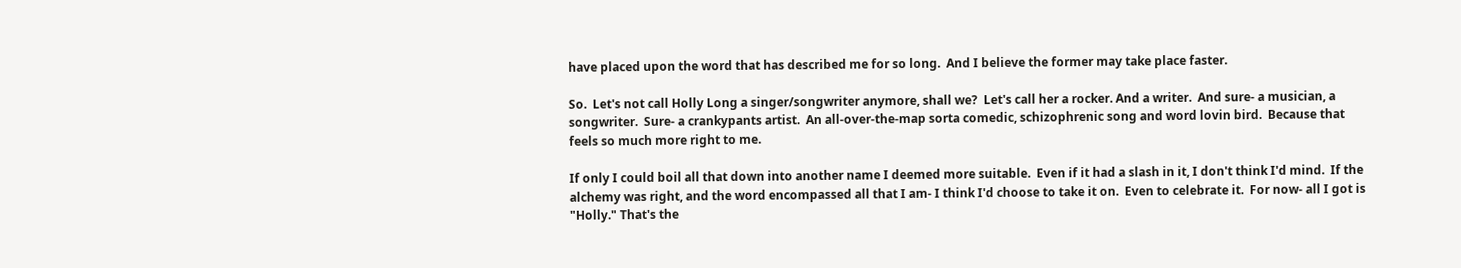have placed upon the word that has described me for so long.  And I believe the former may take place faster.

So.  Let's not call Holly Long a singer/songwriter anymore, shall we?  Let's call her a rocker. And a writer.  And sure- a musician, a songwriter.  Sure- a crankypants artist.  An all-over-the-map sorta comedic, schizophrenic song and word lovin bird.  Because that feels so much more right to me.

If only I could boil all that down into another name I deemed more suitable.  Even if it had a slash in it, I don't think I'd mind.  If the alchemy was right, and the word encompassed all that I am- I think I'd choose to take it on.  Even to celebrate it.  For now- all I got is "Holly." That's the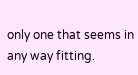only one that seems in any way fitting.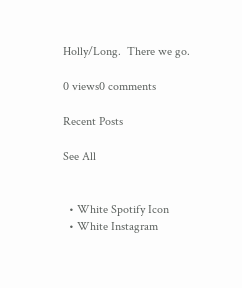Holly/Long.  There we go.

0 views0 comments

Recent Posts

See All


  • White Spotify Icon
  • White Instagram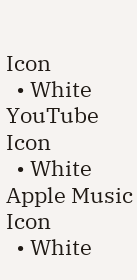Icon
  • White YouTube Icon
  • White Apple Music Icon
  • White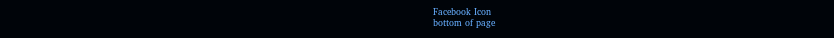Facebook Icon
bottom of page